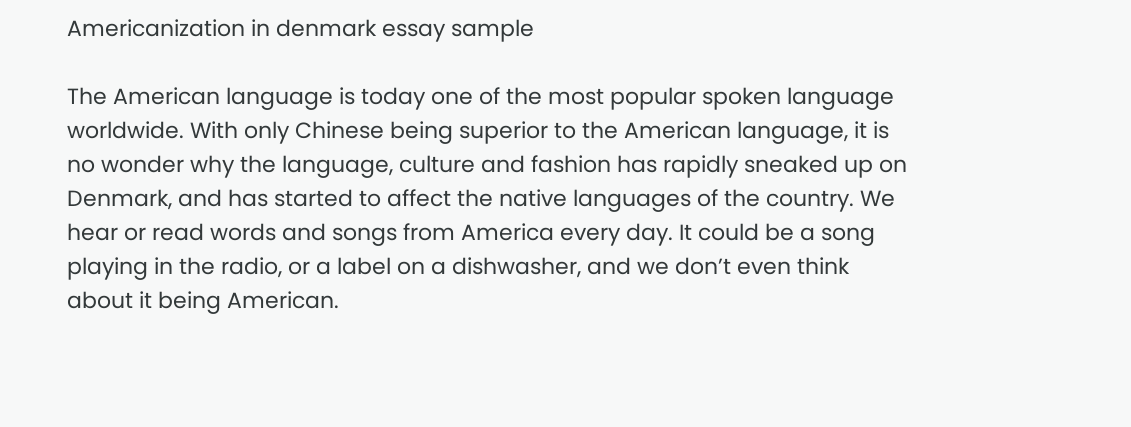Americanization in denmark essay sample

The American language is today one of the most popular spoken language worldwide. With only Chinese being superior to the American language, it is no wonder why the language, culture and fashion has rapidly sneaked up on Denmark, and has started to affect the native languages of the country. We hear or read words and songs from America every day. It could be a song playing in the radio, or a label on a dishwasher, and we don’t even think about it being American.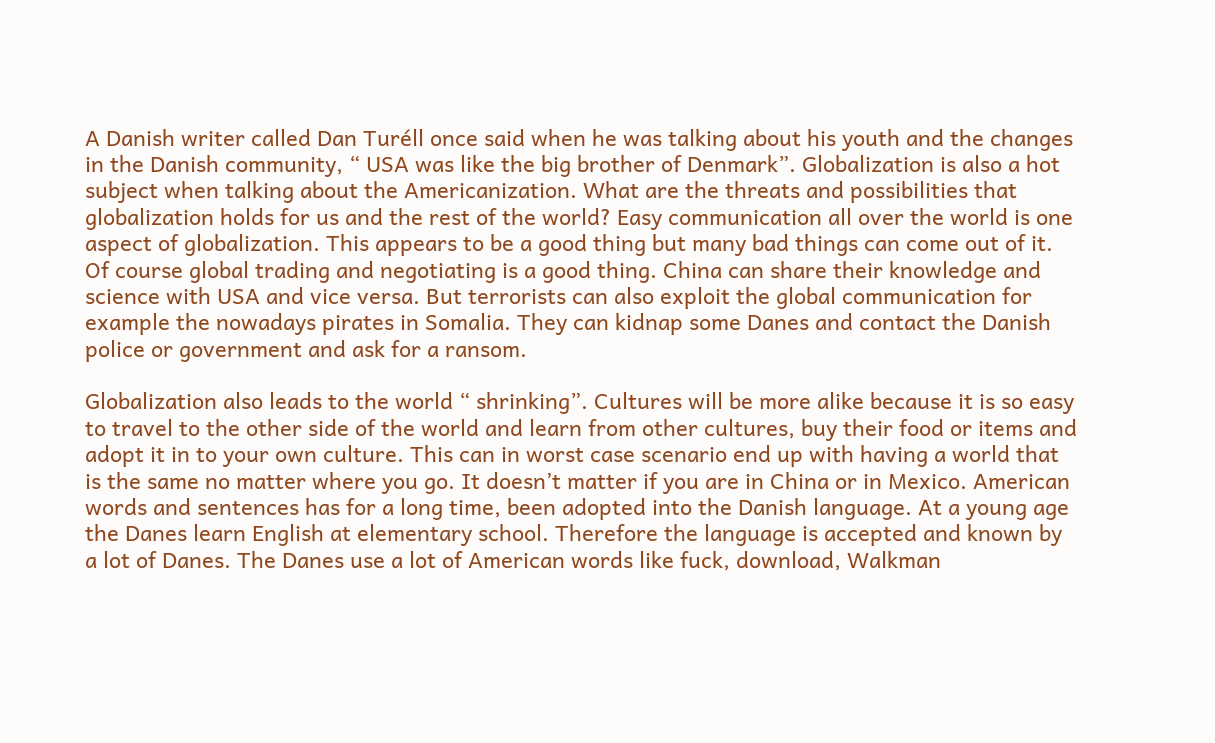A Danish writer called Dan Turéll once said when he was talking about his youth and the changes in the Danish community, “ USA was like the big brother of Denmark”. Globalization is also a hot subject when talking about the Americanization. What are the threats and possibilities that globalization holds for us and the rest of the world? Easy communication all over the world is one aspect of globalization. This appears to be a good thing but many bad things can come out of it. Of course global trading and negotiating is a good thing. China can share their knowledge and science with USA and vice versa. But terrorists can also exploit the global communication for example the nowadays pirates in Somalia. They can kidnap some Danes and contact the Danish police or government and ask for a ransom.

Globalization also leads to the world “ shrinking”. Cultures will be more alike because it is so easy to travel to the other side of the world and learn from other cultures, buy their food or items and adopt it in to your own culture. This can in worst case scenario end up with having a world that is the same no matter where you go. It doesn’t matter if you are in China or in Mexico. American words and sentences has for a long time, been adopted into the Danish language. At a young age the Danes learn English at elementary school. Therefore the language is accepted and known by a lot of Danes. The Danes use a lot of American words like fuck, download, Walkman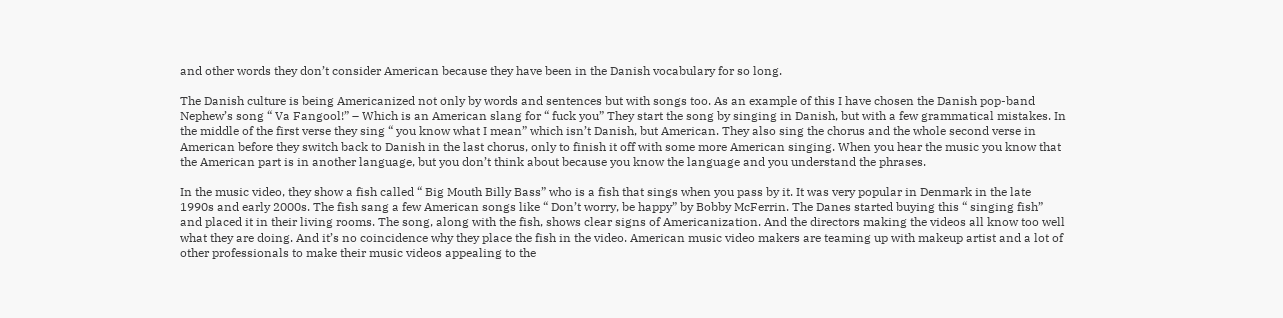and other words they don’t consider American because they have been in the Danish vocabulary for so long.

The Danish culture is being Americanized not only by words and sentences but with songs too. As an example of this I have chosen the Danish pop-band Nephew’s song “ Va Fangool!” – Which is an American slang for “ fuck you” They start the song by singing in Danish, but with a few grammatical mistakes. In the middle of the first verse they sing “ you know what I mean” which isn’t Danish, but American. They also sing the chorus and the whole second verse in American before they switch back to Danish in the last chorus, only to finish it off with some more American singing. When you hear the music you know that the American part is in another language, but you don’t think about because you know the language and you understand the phrases.

In the music video, they show a fish called “ Big Mouth Billy Bass” who is a fish that sings when you pass by it. It was very popular in Denmark in the late 1990s and early 2000s. The fish sang a few American songs like “ Don’t worry, be happy” by Bobby McFerrin. The Danes started buying this “ singing fish” and placed it in their living rooms. The song, along with the fish, shows clear signs of Americanization. And the directors making the videos all know too well what they are doing. And it’s no coincidence why they place the fish in the video. American music video makers are teaming up with makeup artist and a lot of other professionals to make their music videos appealing to the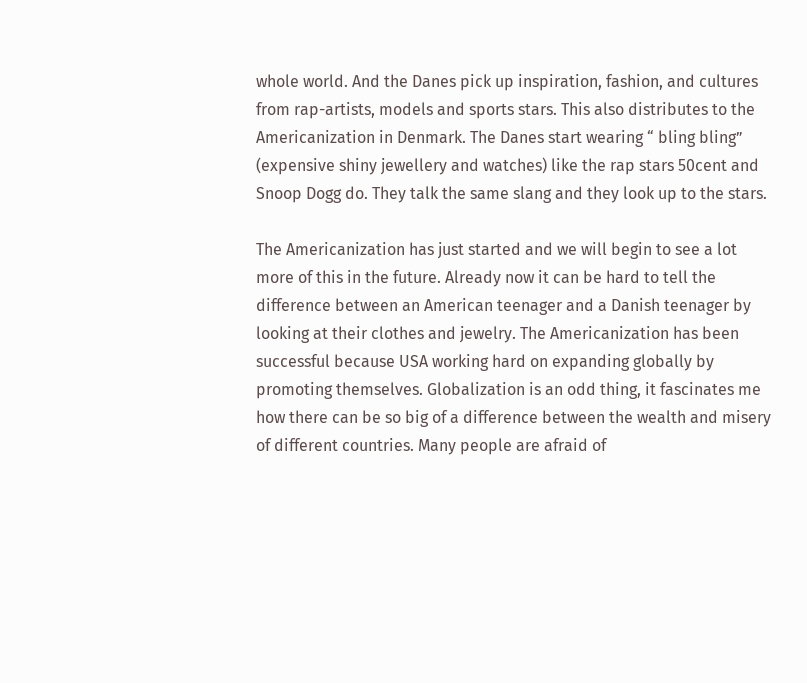whole world. And the Danes pick up inspiration, fashion, and cultures from rap-artists, models and sports stars. This also distributes to the Americanization in Denmark. The Danes start wearing “ bling bling” (expensive shiny jewellery and watches) like the rap stars 50cent and Snoop Dogg do. They talk the same slang and they look up to the stars.

The Americanization has just started and we will begin to see a lot more of this in the future. Already now it can be hard to tell the difference between an American teenager and a Danish teenager by looking at their clothes and jewelry. The Americanization has been successful because USA working hard on expanding globally by promoting themselves. Globalization is an odd thing, it fascinates me how there can be so big of a difference between the wealth and misery of different countries. Many people are afraid of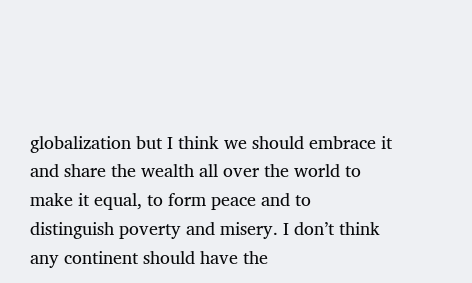globalization but I think we should embrace it and share the wealth all over the world to make it equal, to form peace and to distinguish poverty and misery. I don’t think any continent should have the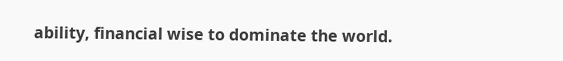ability, financial wise to dominate the world.